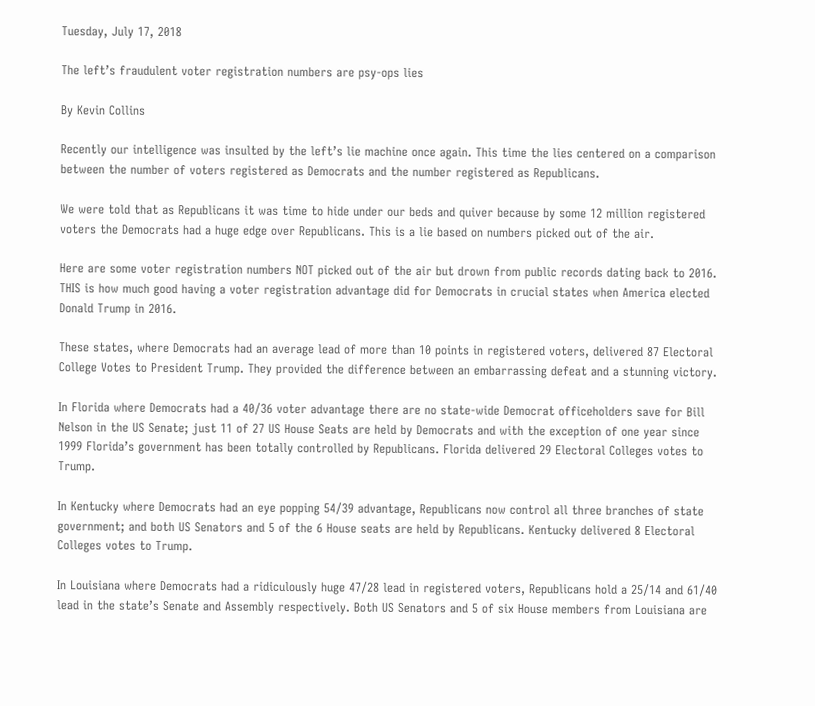Tuesday, July 17, 2018

The left’s fraudulent voter registration numbers are psy-ops lies

By Kevin Collins

Recently our intelligence was insulted by the left’s lie machine once again. This time the lies centered on a comparison between the number of voters registered as Democrats and the number registered as Republicans.

We were told that as Republicans it was time to hide under our beds and quiver because by some 12 million registered voters the Democrats had a huge edge over Republicans. This is a lie based on numbers picked out of the air.

Here are some voter registration numbers NOT picked out of the air but drown from public records dating back to 2016. THIS is how much good having a voter registration advantage did for Democrats in crucial states when America elected Donald Trump in 2016.

These states, where Democrats had an average lead of more than 10 points in registered voters, delivered 87 Electoral College Votes to President Trump. They provided the difference between an embarrassing defeat and a stunning victory.

In Florida where Democrats had a 40/36 voter advantage there are no state-wide Democrat officeholders save for Bill Nelson in the US Senate; just 11 of 27 US House Seats are held by Democrats and with the exception of one year since 1999 Florida’s government has been totally controlled by Republicans. Florida delivered 29 Electoral Colleges votes to Trump.

In Kentucky where Democrats had an eye popping 54/39 advantage, Republicans now control all three branches of state government; and both US Senators and 5 of the 6 House seats are held by Republicans. Kentucky delivered 8 Electoral Colleges votes to Trump.

In Louisiana where Democrats had a ridiculously huge 47/28 lead in registered voters, Republicans hold a 25/14 and 61/40 lead in the state’s Senate and Assembly respectively. Both US Senators and 5 of six House members from Louisiana are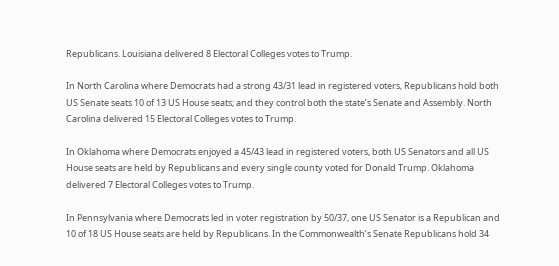Republicans. Louisiana delivered 8 Electoral Colleges votes to Trump.

In North Carolina where Democrats had a strong 43/31 lead in registered voters, Republicans hold both US Senate seats 10 of 13 US House seats; and they control both the state’s Senate and Assembly. North Carolina delivered 15 Electoral Colleges votes to Trump.

In Oklahoma where Democrats enjoyed a 45/43 lead in registered voters, both US Senators and all US House seats are held by Republicans and every single county voted for Donald Trump. Oklahoma delivered 7 Electoral Colleges votes to Trump.

In Pennsylvania where Democrats led in voter registration by 50/37, one US Senator is a Republican and 10 of 18 US House seats are held by Republicans. In the Commonwealth’s Senate Republicans hold 34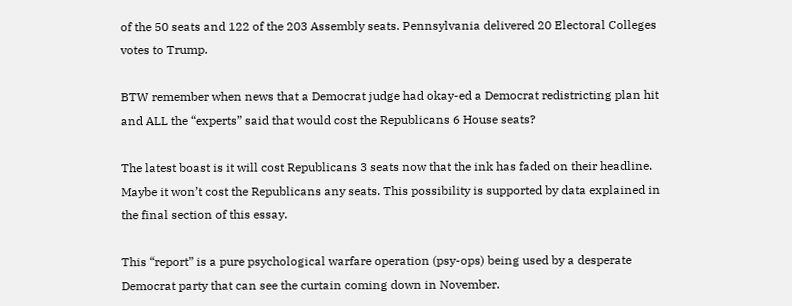of the 50 seats and 122 of the 203 Assembly seats. Pennsylvania delivered 20 Electoral Colleges votes to Trump.

BTW remember when news that a Democrat judge had okay-ed a Democrat redistricting plan hit and ALL the “experts” said that would cost the Republicans 6 House seats?

The latest boast is it will cost Republicans 3 seats now that the ink has faded on their headline. Maybe it won’t cost the Republicans any seats. This possibility is supported by data explained in the final section of this essay.

This “report” is a pure psychological warfare operation (psy-ops) being used by a desperate Democrat party that can see the curtain coming down in November.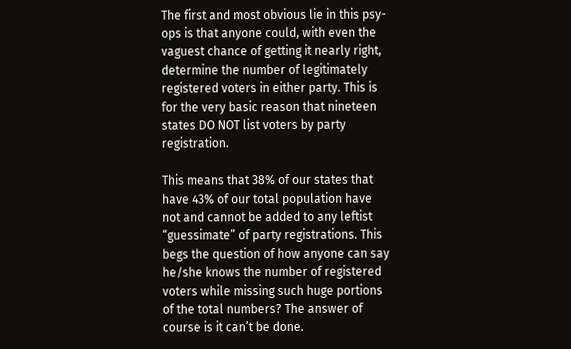The first and most obvious lie in this psy-ops is that anyone could, with even the vaguest chance of getting it nearly right, determine the number of legitimately registered voters in either party. This is for the very basic reason that nineteen states DO NOT list voters by party registration.

This means that 38% of our states that have 43% of our total population have not and cannot be added to any leftist “guessimate” of party registrations. This begs the question of how anyone can say he/she knows the number of registered voters while missing such huge portions of the total numbers? The answer of course is it can’t be done.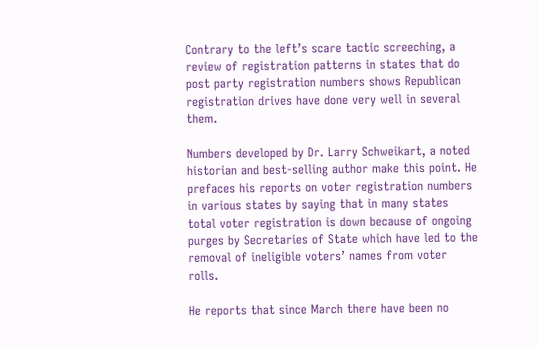Contrary to the left’s scare tactic screeching, a review of registration patterns in states that do post party registration numbers shows Republican registration drives have done very well in several them.

Numbers developed by Dr. Larry Schweikart, a noted historian and best-selling author make this point. He prefaces his reports on voter registration numbers in various states by saying that in many states total voter registration is down because of ongoing purges by Secretaries of State which have led to the removal of ineligible voters’ names from voter rolls.

He reports that since March there have been no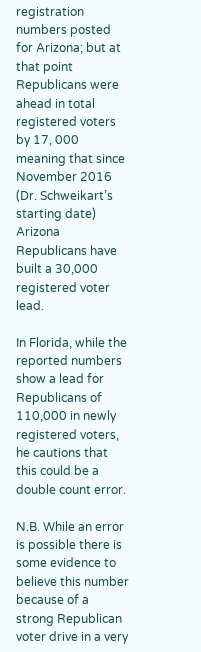registration numbers posted for Arizona; but at that point Republicans were ahead in total registered voters by 17, 000 meaning that since November 2016 (Dr. Schweikart’s starting date) Arizona Republicans have built a 30,000 registered voter lead.

In Florida, while the reported numbers show a lead for Republicans of 110,000 in newly registered voters, he cautions that this could be a double count error.

N.B. While an error is possible there is some evidence to believe this number because of a strong Republican voter drive in a very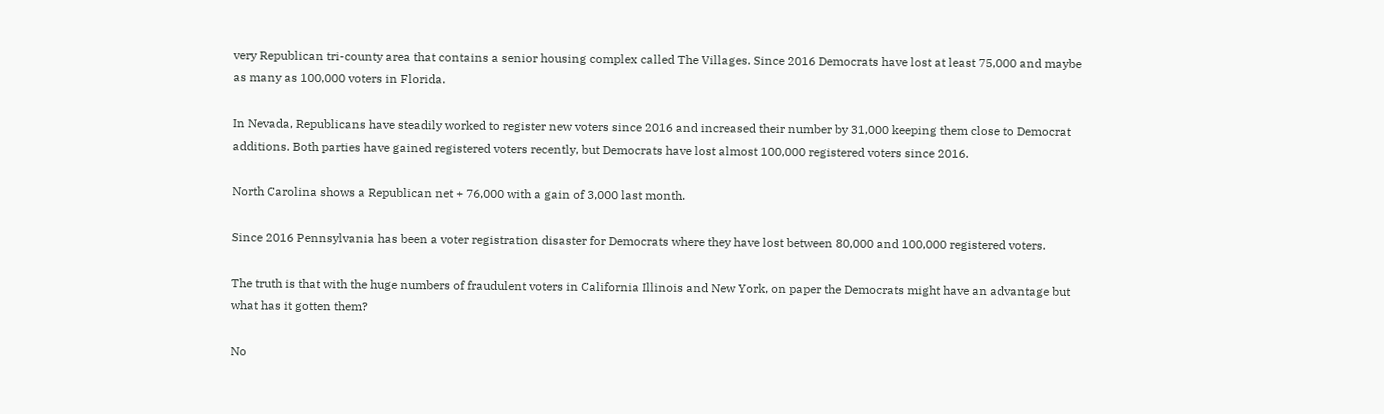very Republican tri-county area that contains a senior housing complex called The Villages. Since 2016 Democrats have lost at least 75,000 and maybe as many as 100,000 voters in Florida.

In Nevada, Republicans have steadily worked to register new voters since 2016 and increased their number by 31,000 keeping them close to Democrat additions. Both parties have gained registered voters recently, but Democrats have lost almost 100,000 registered voters since 2016.

North Carolina shows a Republican net + 76,000 with a gain of 3,000 last month.

Since 2016 Pennsylvania has been a voter registration disaster for Democrats where they have lost between 80,000 and 100,000 registered voters.

The truth is that with the huge numbers of fraudulent voters in California Illinois and New York, on paper the Democrats might have an advantage but what has it gotten them?

No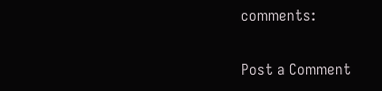comments:

Post a Comment